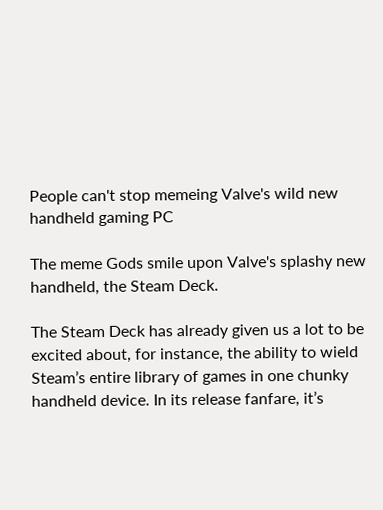People can't stop memeing Valve's wild new handheld gaming PC

The meme Gods smile upon Valve's splashy new handheld, the Steam Deck.

The Steam Deck has already given us a lot to be excited about, for instance, the ability to wield Steam’s entire library of games in one chunky handheld device. In its release fanfare, it’s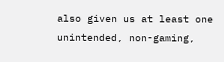also given us at least one unintended, non-gaming,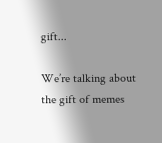gift...

We’re talking about the gift of memes